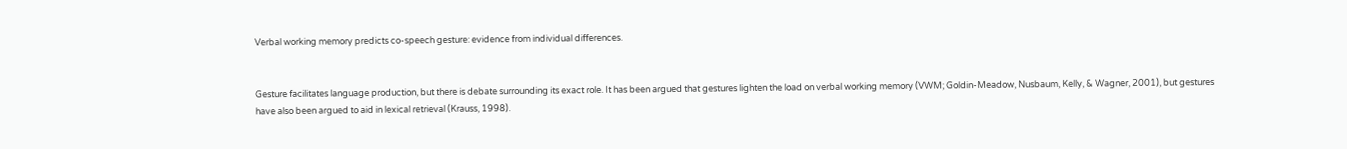Verbal working memory predicts co-speech gesture: evidence from individual differences.


Gesture facilitates language production, but there is debate surrounding its exact role. It has been argued that gestures lighten the load on verbal working memory (VWM; Goldin-Meadow, Nusbaum, Kelly, & Wagner, 2001), but gestures have also been argued to aid in lexical retrieval (Krauss, 1998).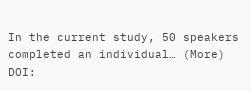In the current study, 50 speakers completed an individual… (More)
DOI: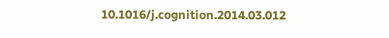10.1016/j.cognition.2014.03.012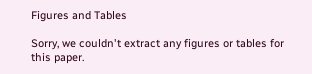Figures and Tables

Sorry, we couldn't extract any figures or tables for this paper.